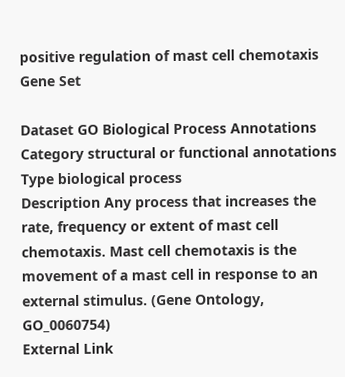positive regulation of mast cell chemotaxis Gene Set

Dataset GO Biological Process Annotations
Category structural or functional annotations
Type biological process
Description Any process that increases the rate, frequency or extent of mast cell chemotaxis. Mast cell chemotaxis is the movement of a mast cell in response to an external stimulus. (Gene Ontology, GO_0060754)
External Link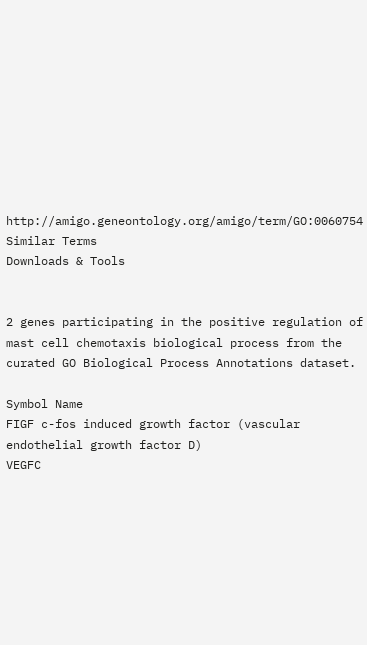http://amigo.geneontology.org/amigo/term/GO:0060754
Similar Terms
Downloads & Tools


2 genes participating in the positive regulation of mast cell chemotaxis biological process from the curated GO Biological Process Annotations dataset.

Symbol Name
FIGF c-fos induced growth factor (vascular endothelial growth factor D)
VEGFC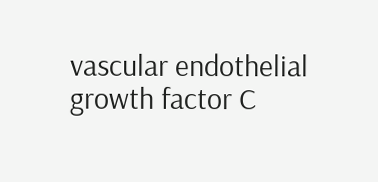vascular endothelial growth factor C